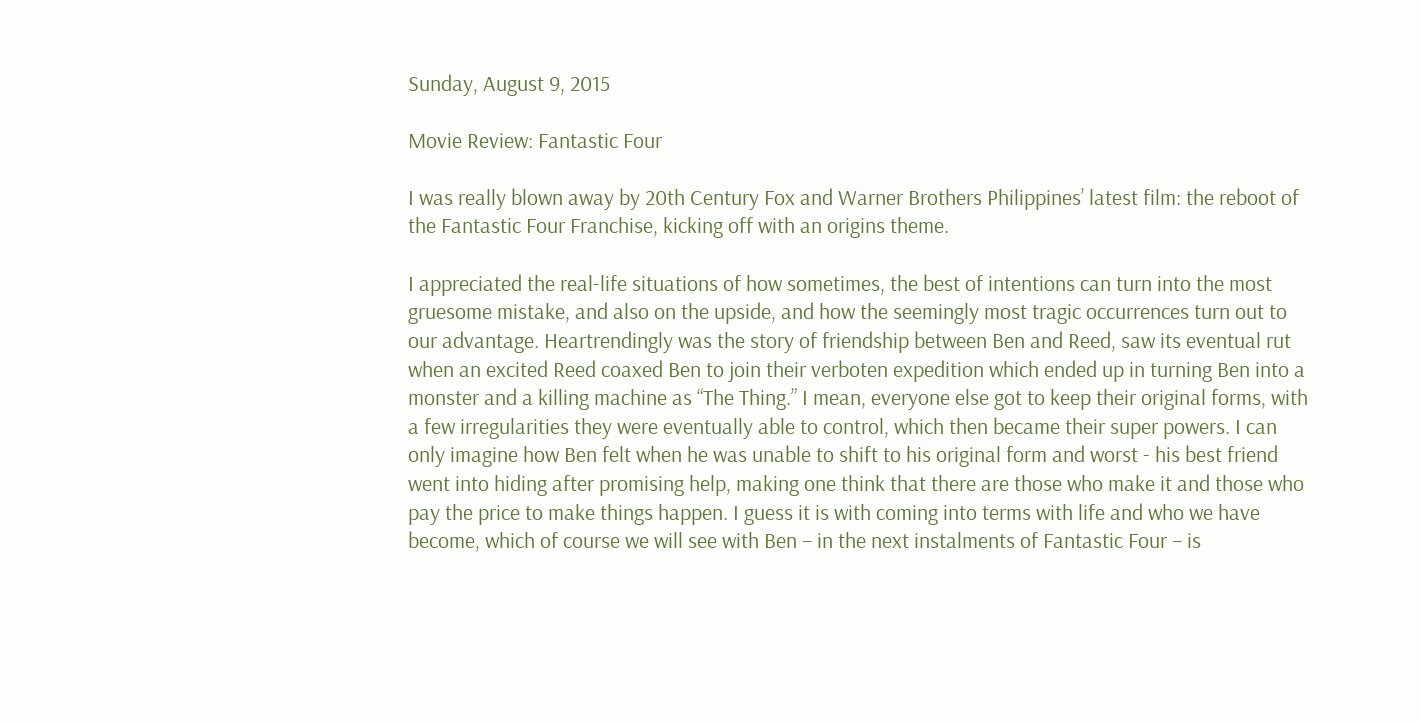Sunday, August 9, 2015

Movie Review: Fantastic Four

I was really blown away by 20th Century Fox and Warner Brothers Philippines’ latest film: the reboot of the Fantastic Four Franchise, kicking off with an origins theme.

I appreciated the real-life situations of how sometimes, the best of intentions can turn into the most gruesome mistake, and also on the upside, and how the seemingly most tragic occurrences turn out to our advantage. Heartrendingly was the story of friendship between Ben and Reed, saw its eventual rut when an excited Reed coaxed Ben to join their verboten expedition which ended up in turning Ben into a monster and a killing machine as “The Thing.” I mean, everyone else got to keep their original forms, with a few irregularities they were eventually able to control, which then became their super powers. I can only imagine how Ben felt when he was unable to shift to his original form and worst - his best friend went into hiding after promising help, making one think that there are those who make it and those who pay the price to make things happen. I guess it is with coming into terms with life and who we have become, which of course we will see with Ben – in the next instalments of Fantastic Four – is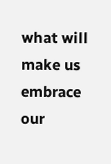what will make us embrace our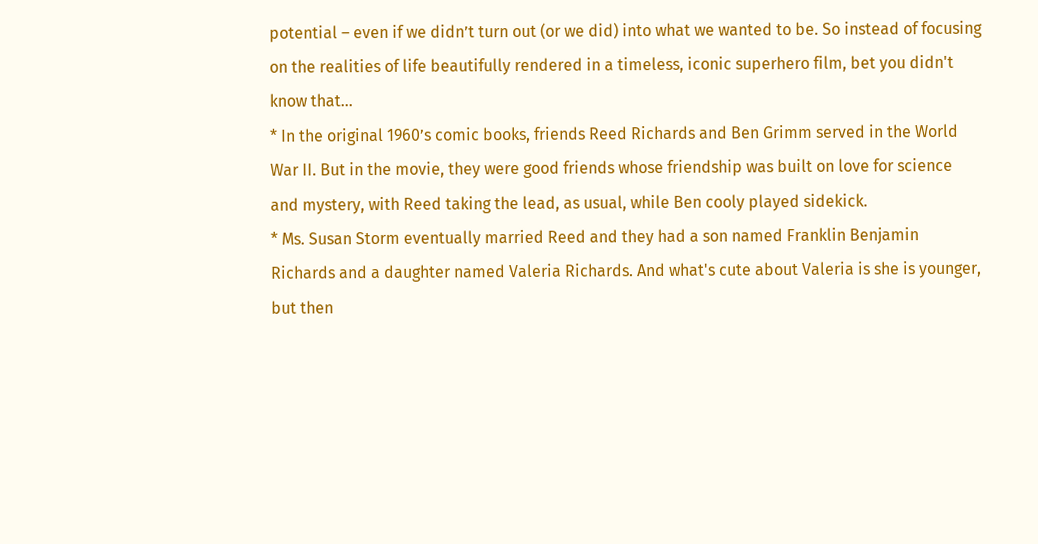potential – even if we didn’t turn out (or we did) into what we wanted to be. So instead of focusing on the realities of life beautifully rendered in a timeless, iconic superhero film, bet you didn't know that...
* In the original 1960’s comic books, friends Reed Richards and Ben Grimm served in the World War II. But in the movie, they were good friends whose friendship was built on love for science and mystery, with Reed taking the lead, as usual, while Ben cooly played sidekick.
* Ms. Susan Storm eventually married Reed and they had a son named Franklin Benjamin Richards and a daughter named Valeria Richards. And what's cute about Valeria is she is younger, but then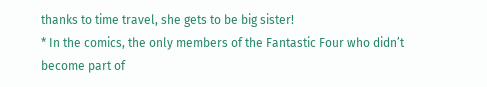thanks to time travel, she gets to be big sister!
* In the comics, the only members of the Fantastic Four who didn’t become part of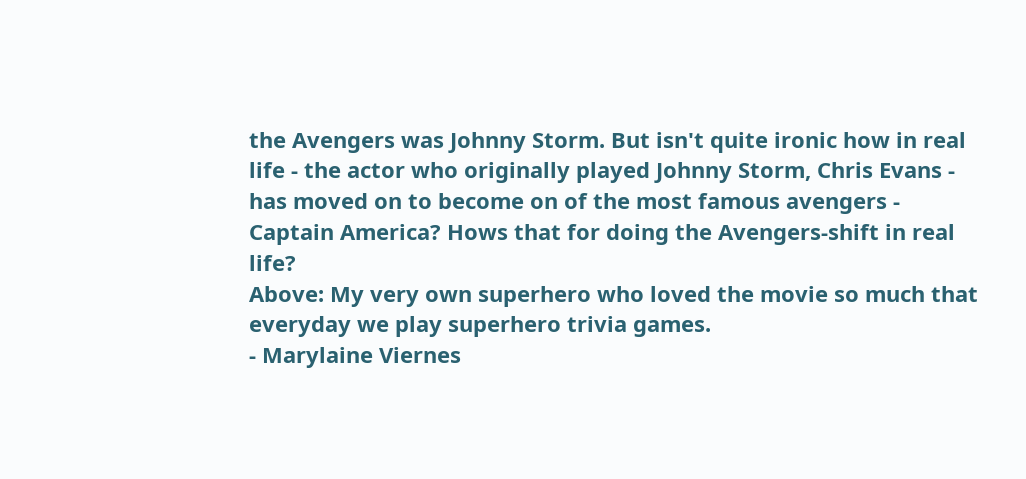the Avengers was Johnny Storm. But isn't quite ironic how in real life - the actor who originally played Johnny Storm, Chris Evans - has moved on to become on of the most famous avengers - Captain America? Hows that for doing the Avengers-shift in real life?
Above: My very own superhero who loved the movie so much that everyday we play superhero trivia games.
- Marylaine Viernes